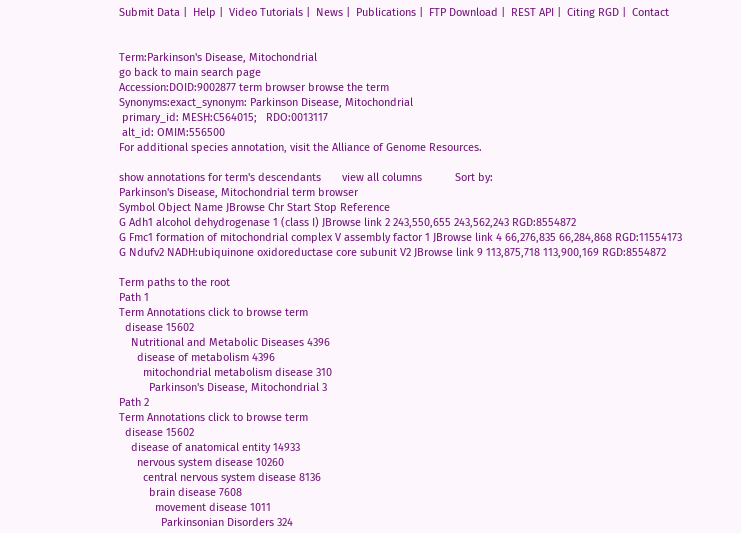Submit Data |  Help |  Video Tutorials |  News |  Publications |  FTP Download |  REST API |  Citing RGD |  Contact


Term:Parkinson's Disease, Mitochondrial
go back to main search page
Accession:DOID:9002877 term browser browse the term
Synonyms:exact_synonym: Parkinson Disease, Mitochondrial
 primary_id: MESH:C564015;   RDO:0013117
 alt_id: OMIM:556500
For additional species annotation, visit the Alliance of Genome Resources.

show annotations for term's descendants       view all columns           Sort by:
Parkinson's Disease, Mitochondrial term browser
Symbol Object Name JBrowse Chr Start Stop Reference
G Adh1 alcohol dehydrogenase 1 (class I) JBrowse link 2 243,550,655 243,562,243 RGD:8554872
G Fmc1 formation of mitochondrial complex V assembly factor 1 JBrowse link 4 66,276,835 66,284,868 RGD:11554173
G Ndufv2 NADH:ubiquinone oxidoreductase core subunit V2 JBrowse link 9 113,875,718 113,900,169 RGD:8554872

Term paths to the root
Path 1
Term Annotations click to browse term
  disease 15602
    Nutritional and Metabolic Diseases 4396
      disease of metabolism 4396
        mitochondrial metabolism disease 310
          Parkinson's Disease, Mitochondrial 3
Path 2
Term Annotations click to browse term
  disease 15602
    disease of anatomical entity 14933
      nervous system disease 10260
        central nervous system disease 8136
          brain disease 7608
            movement disease 1011
              Parkinsonian Disorders 324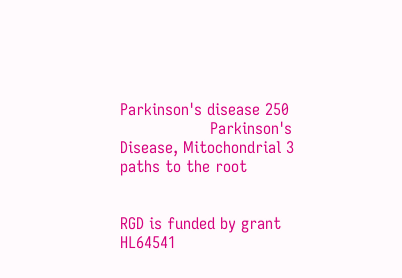Parkinson's disease 250
                  Parkinson's Disease, Mitochondrial 3
paths to the root


RGD is funded by grant HL64541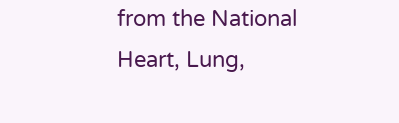from the National Heart, Lung,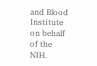and Blood Institute on behalf of the NIH.